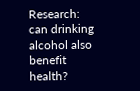Research: can drinking alcohol also benefit health?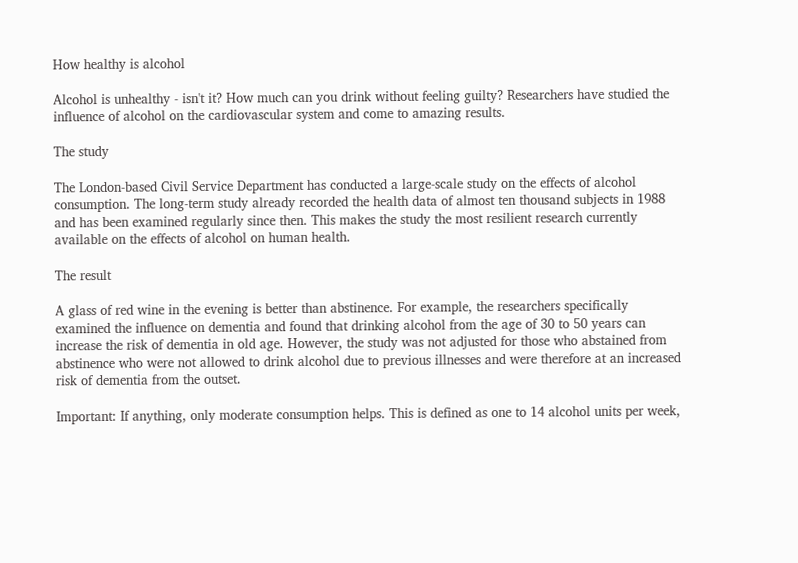How healthy is alcohol

Alcohol is unhealthy - isn't it? How much can you drink without feeling guilty? Researchers have studied the influence of alcohol on the cardiovascular system and come to amazing results.

The study

The London-based Civil Service Department has conducted a large-scale study on the effects of alcohol consumption. The long-term study already recorded the health data of almost ten thousand subjects in 1988 and has been examined regularly since then. This makes the study the most resilient research currently available on the effects of alcohol on human health.

The result

A glass of red wine in the evening is better than abstinence. For example, the researchers specifically examined the influence on dementia and found that drinking alcohol from the age of 30 to 50 years can increase the risk of dementia in old age. However, the study was not adjusted for those who abstained from abstinence who were not allowed to drink alcohol due to previous illnesses and were therefore at an increased risk of dementia from the outset.

Important: If anything, only moderate consumption helps. This is defined as one to 14 alcohol units per week,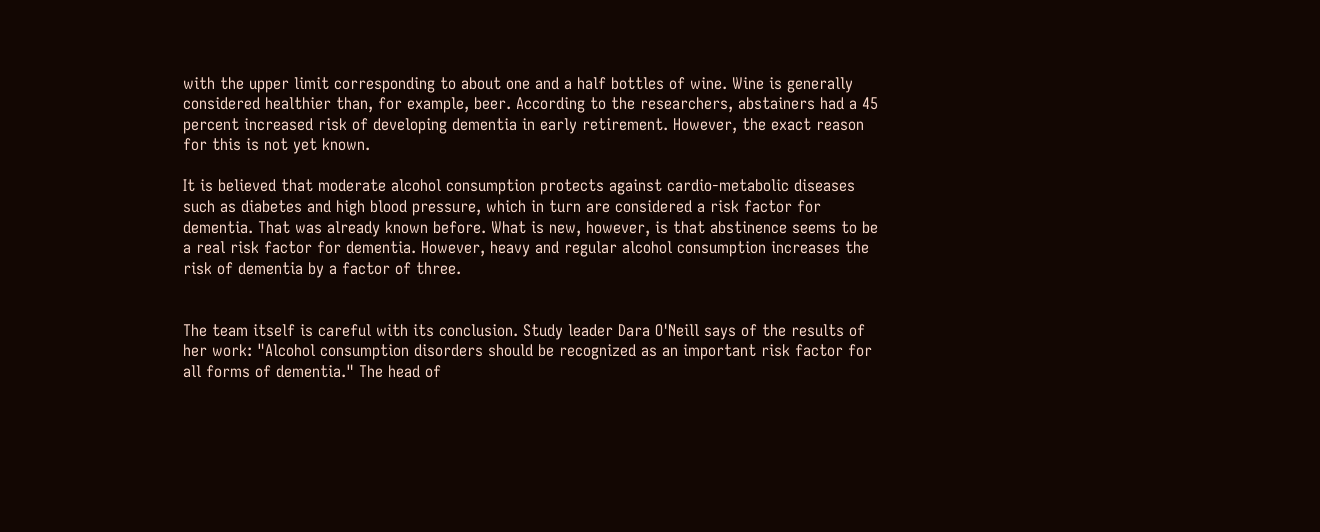with the upper limit corresponding to about one and a half bottles of wine. Wine is generally considered healthier than, for example, beer. According to the researchers, abstainers had a 45 percent increased risk of developing dementia in early retirement. However, the exact reason for this is not yet known.

It is believed that moderate alcohol consumption protects against cardio-metabolic diseases such as diabetes and high blood pressure, which in turn are considered a risk factor for dementia. That was already known before. What is new, however, is that abstinence seems to be a real risk factor for dementia. However, heavy and regular alcohol consumption increases the risk of dementia by a factor of three.


The team itself is careful with its conclusion. Study leader Dara O'Neill says of the results of her work: "Alcohol consumption disorders should be recognized as an important risk factor for all forms of dementia." The head of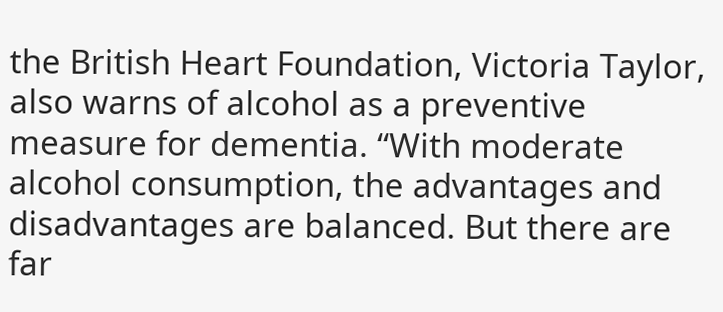the British Heart Foundation, Victoria Taylor, also warns of alcohol as a preventive measure for dementia. “With moderate alcohol consumption, the advantages and disadvantages are balanced. But there are far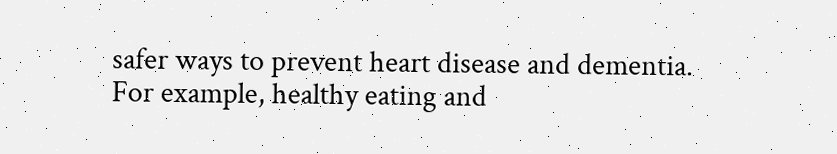safer ways to prevent heart disease and dementia. For example, healthy eating and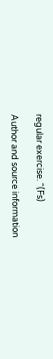regular exercise. “(Fs)

Author and source information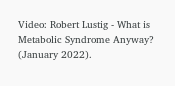Video: Robert Lustig - What is Metabolic Syndrome Anyway? (January 2022).